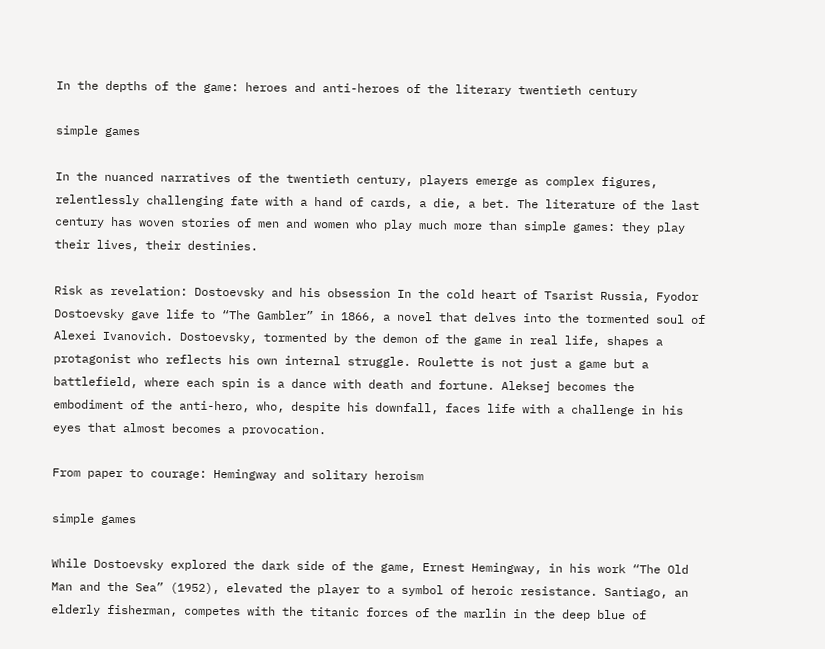In the depths of the game: heroes and anti-heroes of the literary twentieth century

simple games

In the nuanced narratives of the twentieth century, players emerge as complex figures, relentlessly challenging fate with a hand of cards, a die, a bet. The literature of the last century has woven stories of men and women who play much more than simple games: they play their lives, their destinies.

Risk as revelation: Dostoevsky and his obsession In the cold heart of Tsarist Russia, Fyodor Dostoevsky gave life to “The Gambler” in 1866, a novel that delves into the tormented soul of Alexei Ivanovich. Dostoevsky, tormented by the demon of the game in real life, shapes a protagonist who reflects his own internal struggle. Roulette is not just a game but a battlefield, where each spin is a dance with death and fortune. Aleksej becomes the embodiment of the anti-hero, who, despite his downfall, faces life with a challenge in his eyes that almost becomes a provocation.

From paper to courage: Hemingway and solitary heroism

simple games

While Dostoevsky explored the dark side of the game, Ernest Hemingway, in his work “The Old Man and the Sea” (1952), elevated the player to a symbol of heroic resistance. Santiago, an elderly fisherman, competes with the titanic forces of the marlin in the deep blue of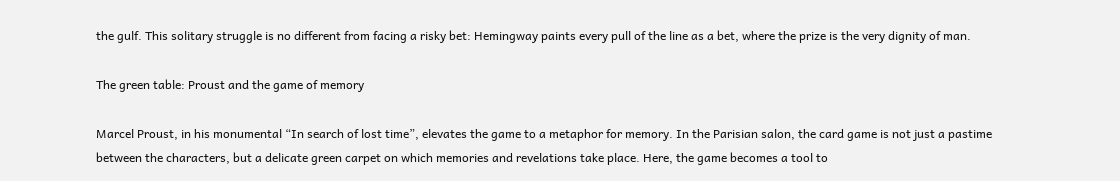the gulf. This solitary struggle is no different from facing a risky bet: Hemingway paints every pull of the line as a bet, where the prize is the very dignity of man.

The green table: Proust and the game of memory

Marcel Proust, in his monumental “In search of lost time”, elevates the game to a metaphor for memory. In the Parisian salon, the card game is not just a pastime between the characters, but a delicate green carpet on which memories and revelations take place. Here, the game becomes a tool to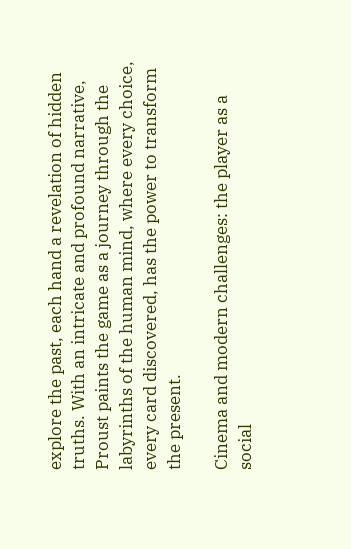explore the past, each hand a revelation of hidden truths. With an intricate and profound narrative, Proust paints the game as a journey through the labyrinths of the human mind, where every choice, every card discovered, has the power to transform the present.

Cinema and modern challenges: the player as a social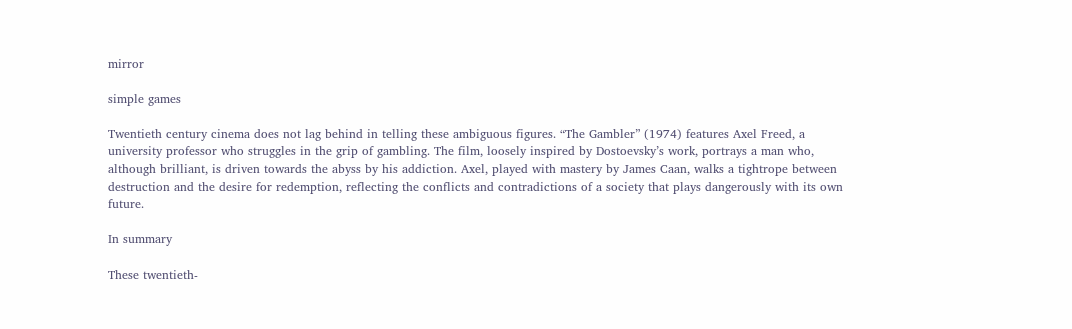mirror

simple games

Twentieth century cinema does not lag behind in telling these ambiguous figures. “The Gambler” (1974) features Axel Freed, a university professor who struggles in the grip of gambling. The film, loosely inspired by Dostoevsky’s work, portrays a man who, although brilliant, is driven towards the abyss by his addiction. Axel, played with mastery by James Caan, walks a tightrope between destruction and the desire for redemption, reflecting the conflicts and contradictions of a society that plays dangerously with its own future.

In summary

These twentieth-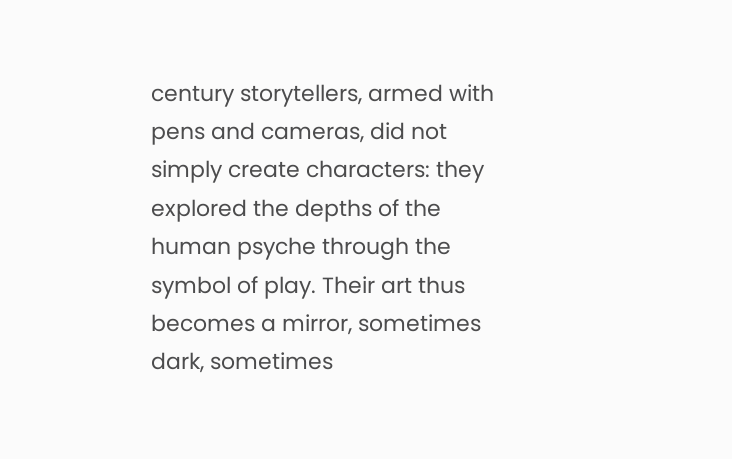century storytellers, armed with pens and cameras, did not simply create characters: they explored the depths of the human psyche through the symbol of play. Their art thus becomes a mirror, sometimes dark, sometimes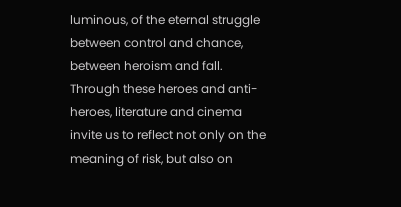luminous, of the eternal struggle between control and chance, between heroism and fall. Through these heroes and anti-heroes, literature and cinema invite us to reflect not only on the meaning of risk, but also on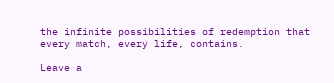the infinite possibilities of redemption that every match, every life, contains.

Leave a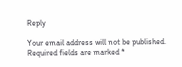Reply

Your email address will not be published. Required fields are marked *